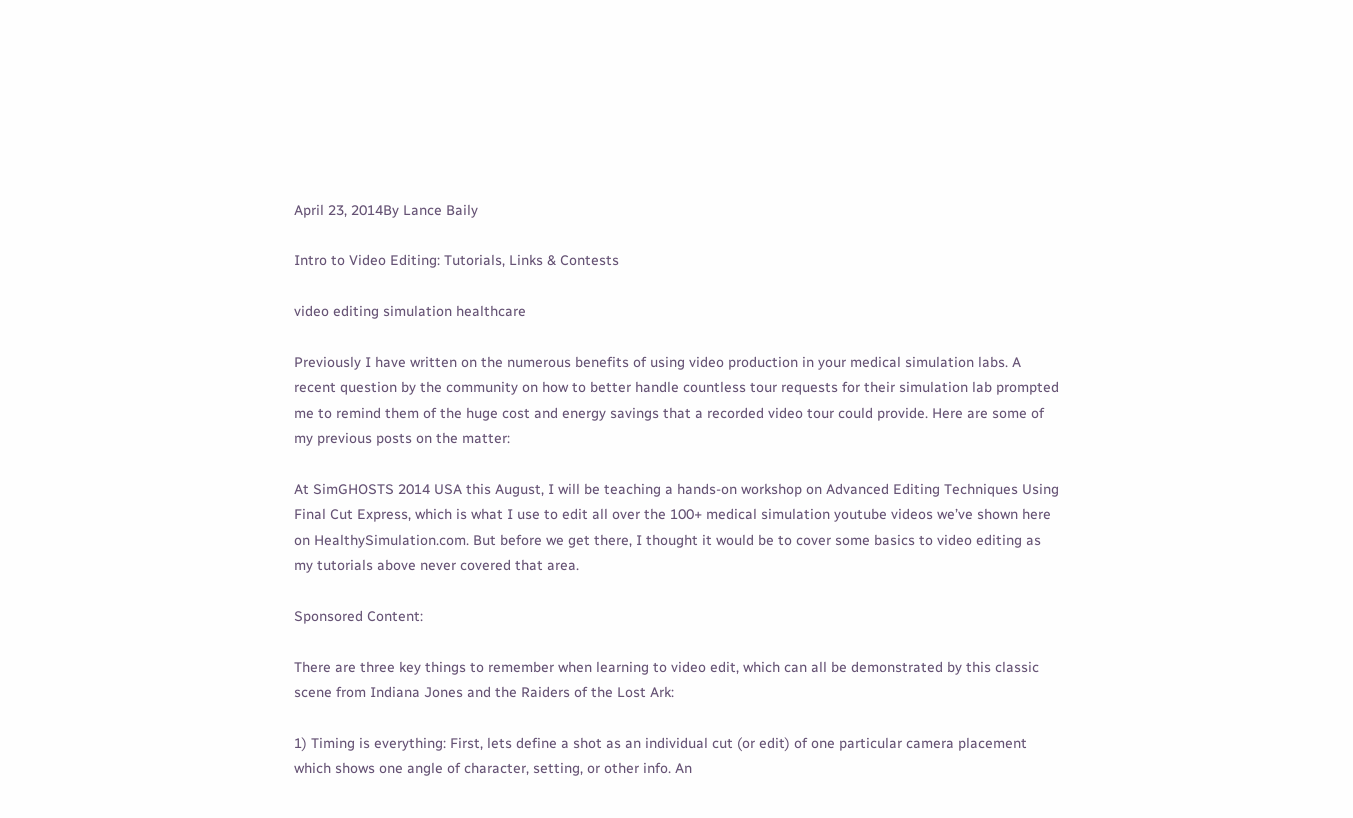April 23, 2014By Lance Baily

Intro to Video Editing: Tutorials, Links & Contests

video editing simulation healthcare

Previously I have written on the numerous benefits of using video production in your medical simulation labs. A recent question by the community on how to better handle countless tour requests for their simulation lab prompted me to remind them of the huge cost and energy savings that a recorded video tour could provide. Here are some of my previous posts on the matter:

At SimGHOSTS 2014 USA this August, I will be teaching a hands-on workshop on Advanced Editing Techniques Using Final Cut Express, which is what I use to edit all over the 100+ medical simulation youtube videos we’ve shown here on HealthySimulation.com. But before we get there, I thought it would be to cover some basics to video editing as my tutorials above never covered that area.

Sponsored Content:

There are three key things to remember when learning to video edit, which can all be demonstrated by this classic scene from Indiana Jones and the Raiders of the Lost Ark:

1) Timing is everything: First, lets define a shot as an individual cut (or edit) of one particular camera placement which shows one angle of character, setting, or other info. An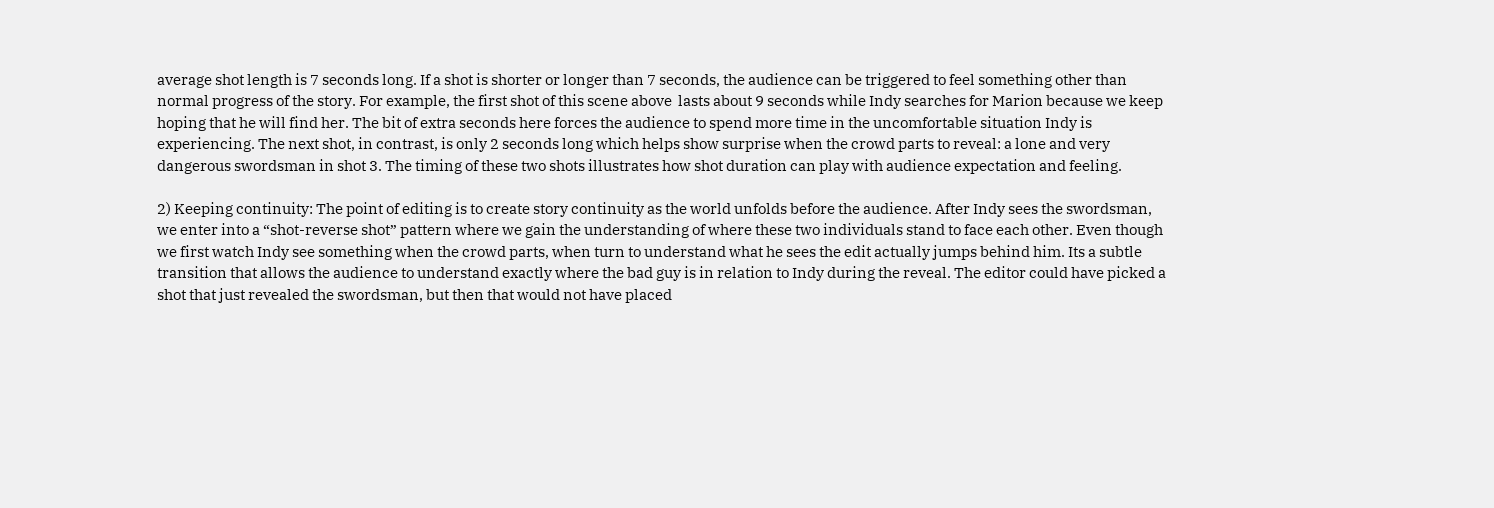average shot length is 7 seconds long. If a shot is shorter or longer than 7 seconds, the audience can be triggered to feel something other than normal progress of the story. For example, the first shot of this scene above  lasts about 9 seconds while Indy searches for Marion because we keep hoping that he will find her. The bit of extra seconds here forces the audience to spend more time in the uncomfortable situation Indy is experiencing. The next shot, in contrast, is only 2 seconds long which helps show surprise when the crowd parts to reveal: a lone and very dangerous swordsman in shot 3. The timing of these two shots illustrates how shot duration can play with audience expectation and feeling.

2) Keeping continuity: The point of editing is to create story continuity as the world unfolds before the audience. After Indy sees the swordsman, we enter into a “shot-reverse shot” pattern where we gain the understanding of where these two individuals stand to face each other. Even though we first watch Indy see something when the crowd parts, when turn to understand what he sees the edit actually jumps behind him. Its a subtle transition that allows the audience to understand exactly where the bad guy is in relation to Indy during the reveal. The editor could have picked a shot that just revealed the swordsman, but then that would not have placed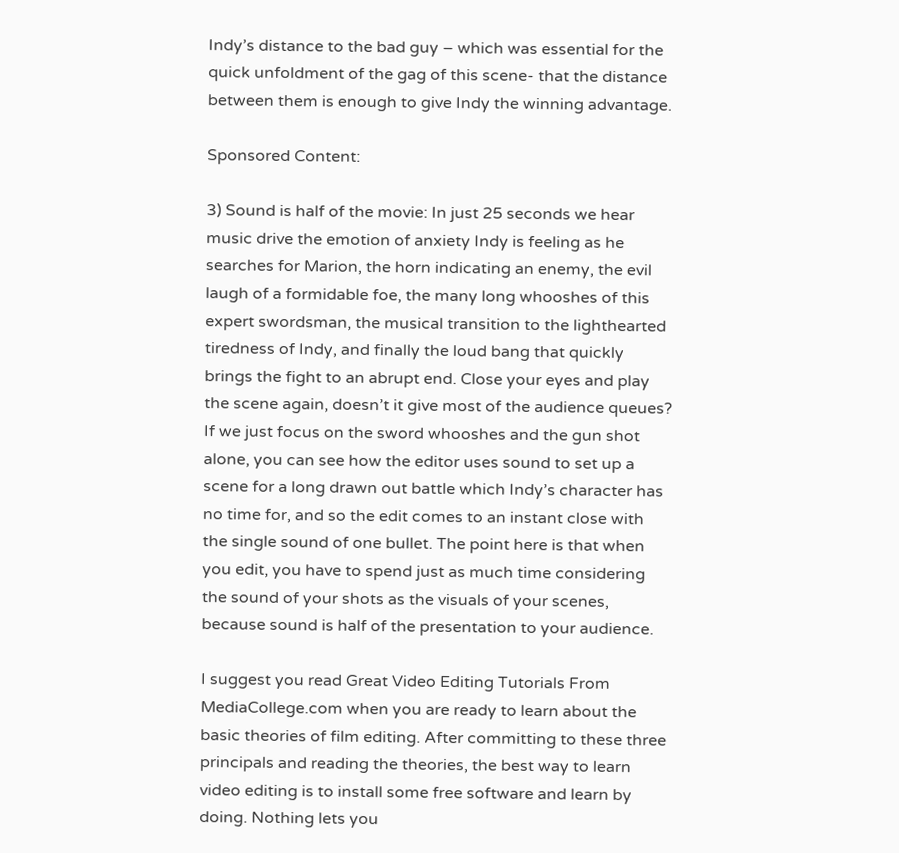Indy’s distance to the bad guy – which was essential for the quick unfoldment of the gag of this scene- that the distance between them is enough to give Indy the winning advantage.

Sponsored Content:

3) Sound is half of the movie: In just 25 seconds we hear music drive the emotion of anxiety Indy is feeling as he searches for Marion, the horn indicating an enemy, the evil laugh of a formidable foe, the many long whooshes of this expert swordsman, the musical transition to the lighthearted tiredness of Indy, and finally the loud bang that quickly brings the fight to an abrupt end. Close your eyes and play the scene again, doesn’t it give most of the audience queues? If we just focus on the sword whooshes and the gun shot alone, you can see how the editor uses sound to set up a scene for a long drawn out battle which Indy’s character has no time for, and so the edit comes to an instant close with the single sound of one bullet. The point here is that when you edit, you have to spend just as much time considering the sound of your shots as the visuals of your scenes, because sound is half of the presentation to your audience.

I suggest you read Great Video Editing Tutorials From MediaCollege.com when you are ready to learn about the basic theories of film editing. After committing to these three principals and reading the theories, the best way to learn video editing is to install some free software and learn by doing. Nothing lets you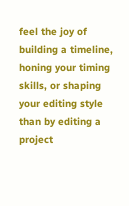feel the joy of building a timeline, honing your timing skills, or shaping your editing style than by editing a project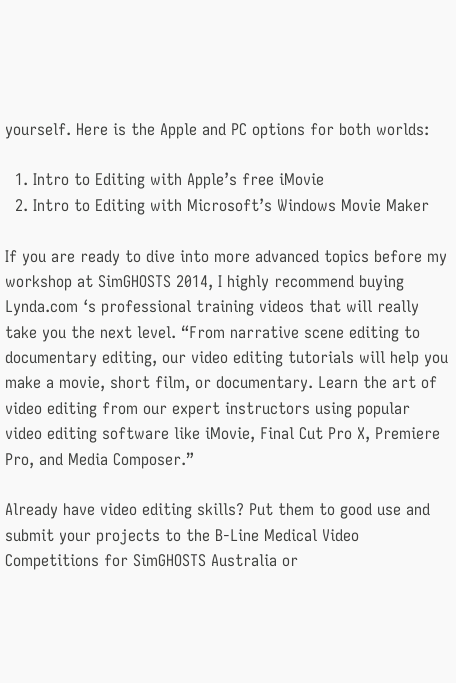yourself. Here is the Apple and PC options for both worlds:

  1. Intro to Editing with Apple’s free iMovie
  2. Intro to Editing with Microsoft’s Windows Movie Maker

If you are ready to dive into more advanced topics before my workshop at SimGHOSTS 2014, I highly recommend buying Lynda.com ‘s professional training videos that will really take you the next level. “From narrative scene editing to documentary editing, our video editing tutorials will help you make a movie, short film, or documentary. Learn the art of video editing from our expert instructors using popular video editing software like iMovie, Final Cut Pro X, Premiere Pro, and Media Composer.”

Already have video editing skills? Put them to good use and submit your projects to the B-Line Medical Video Competitions for SimGHOSTS Australia or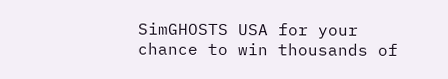SimGHOSTS USA for your chance to win thousands of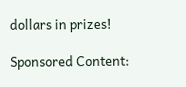dollars in prizes!

Sponsored Content: